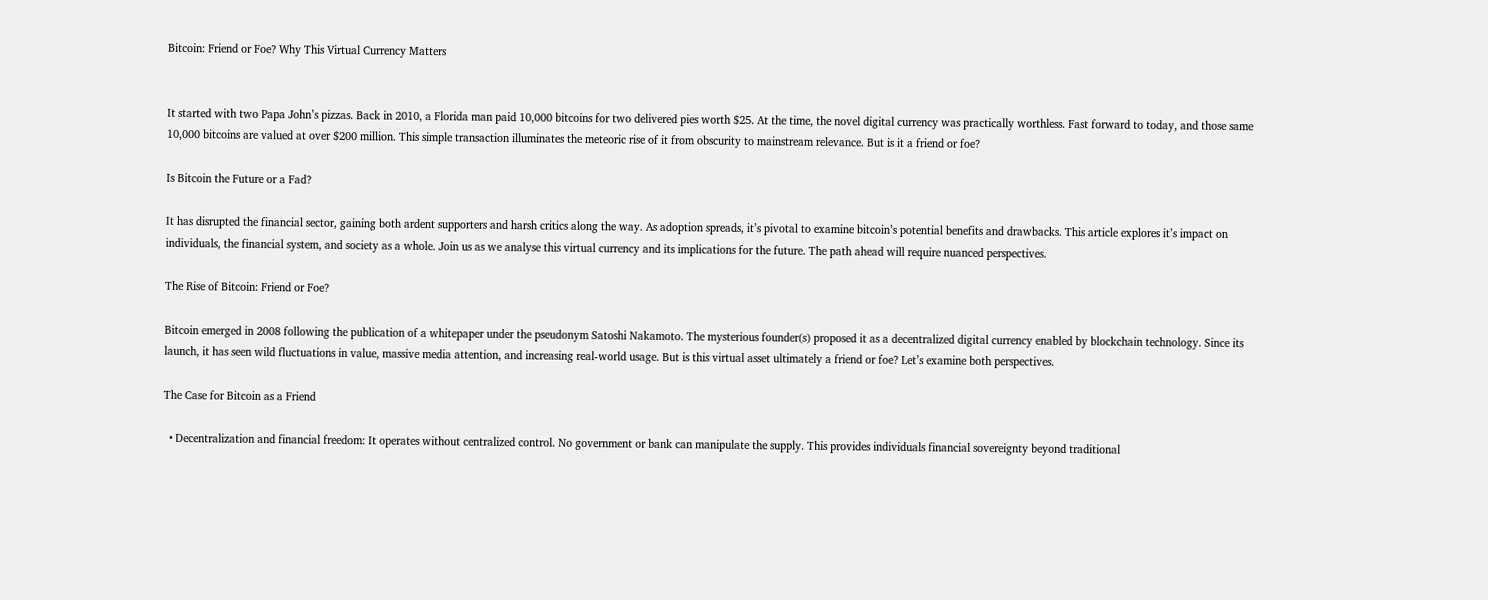Bitcoin: Friend or Foe? Why This Virtual Currency Matters


It started with two Papa John’s pizzas. Back in 2010, a Florida man paid 10,000 bitcoins for two delivered pies worth $25. At the time, the novel digital currency was practically worthless. Fast forward to today, and those same 10,000 bitcoins are valued at over $200 million. This simple transaction illuminates the meteoric rise of it from obscurity to mainstream relevance. But is it a friend or foe?

Is Bitcoin the Future or a Fad?

It has disrupted the financial sector, gaining both ardent supporters and harsh critics along the way. As adoption spreads, it’s pivotal to examine bitcoin’s potential benefits and drawbacks. This article explores it’s impact on individuals, the financial system, and society as a whole. Join us as we analyse this virtual currency and its implications for the future. The path ahead will require nuanced perspectives.

The Rise of Bitcoin: Friend or Foe?

Bitcoin emerged in 2008 following the publication of a whitepaper under the pseudonym Satoshi Nakamoto. The mysterious founder(s) proposed it as a decentralized digital currency enabled by blockchain technology. Since its launch, it has seen wild fluctuations in value, massive media attention, and increasing real-world usage. But is this virtual asset ultimately a friend or foe? Let’s examine both perspectives.

The Case for Bitcoin as a Friend

  • Decentralization and financial freedom: It operates without centralized control. No government or bank can manipulate the supply. This provides individuals financial sovereignty beyond traditional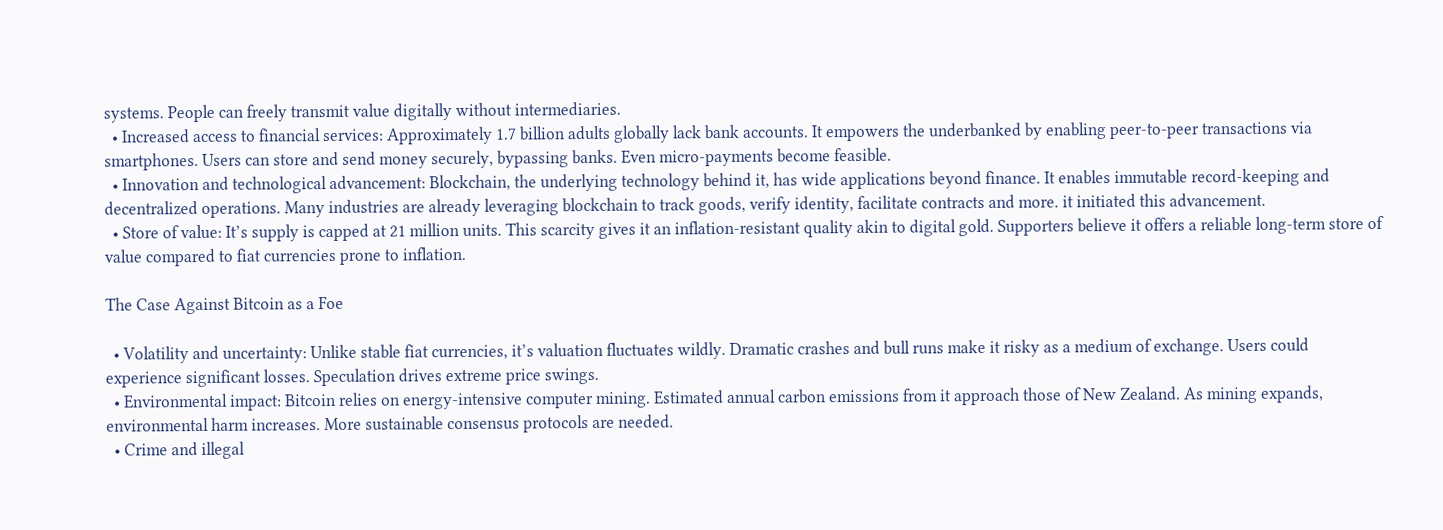systems. People can freely transmit value digitally without intermediaries.
  • Increased access to financial services: Approximately 1.7 billion adults globally lack bank accounts. It empowers the underbanked by enabling peer-to-peer transactions via smartphones. Users can store and send money securely, bypassing banks. Even micro-payments become feasible.
  • Innovation and technological advancement: Blockchain, the underlying technology behind it, has wide applications beyond finance. It enables immutable record-keeping and decentralized operations. Many industries are already leveraging blockchain to track goods, verify identity, facilitate contracts and more. it initiated this advancement.
  • Store of value: It’s supply is capped at 21 million units. This scarcity gives it an inflation-resistant quality akin to digital gold. Supporters believe it offers a reliable long-term store of value compared to fiat currencies prone to inflation.

The Case Against Bitcoin as a Foe

  • Volatility and uncertainty: Unlike stable fiat currencies, it’s valuation fluctuates wildly. Dramatic crashes and bull runs make it risky as a medium of exchange. Users could experience significant losses. Speculation drives extreme price swings.
  • Environmental impact: Bitcoin relies on energy-intensive computer mining. Estimated annual carbon emissions from it approach those of New Zealand. As mining expands, environmental harm increases. More sustainable consensus protocols are needed.
  • Crime and illegal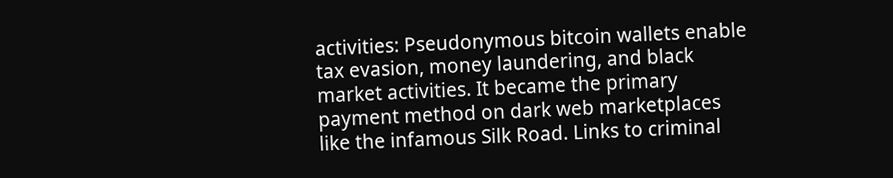activities: Pseudonymous bitcoin wallets enable tax evasion, money laundering, and black market activities. It became the primary payment method on dark web marketplaces like the infamous Silk Road. Links to criminal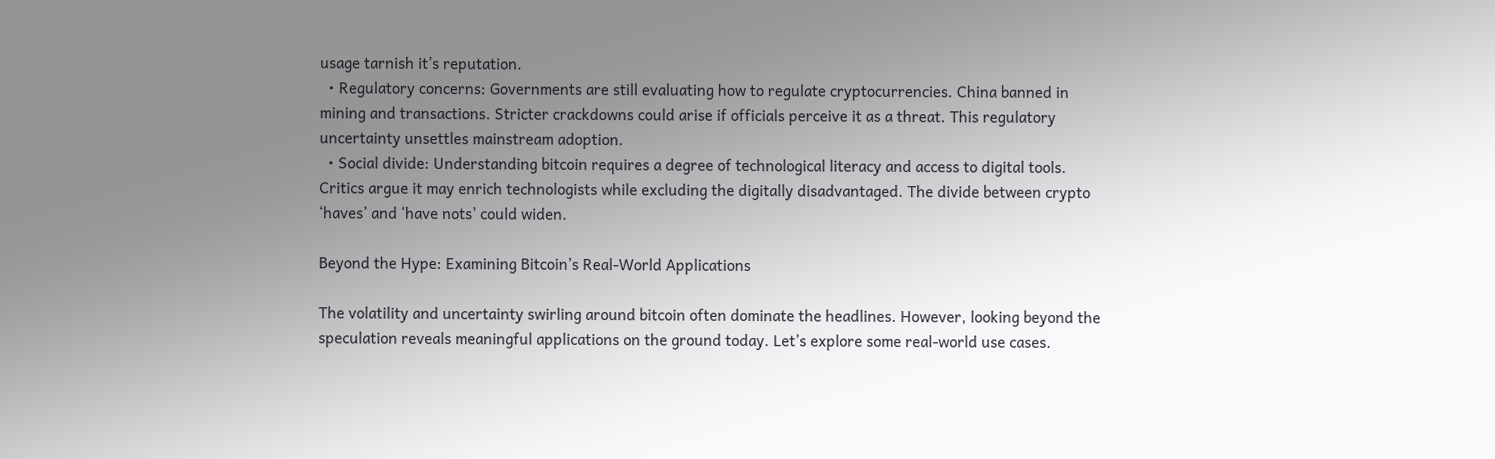usage tarnish it’s reputation.
  • Regulatory concerns: Governments are still evaluating how to regulate cryptocurrencies. China banned in mining and transactions. Stricter crackdowns could arise if officials perceive it as a threat. This regulatory uncertainty unsettles mainstream adoption.
  • Social divide: Understanding bitcoin requires a degree of technological literacy and access to digital tools. Critics argue it may enrich technologists while excluding the digitally disadvantaged. The divide between crypto ‘haves’ and ‘have nots’ could widen.

Beyond the Hype: Examining Bitcoin’s Real-World Applications

The volatility and uncertainty swirling around bitcoin often dominate the headlines. However, looking beyond the speculation reveals meaningful applications on the ground today. Let’s explore some real-world use cases.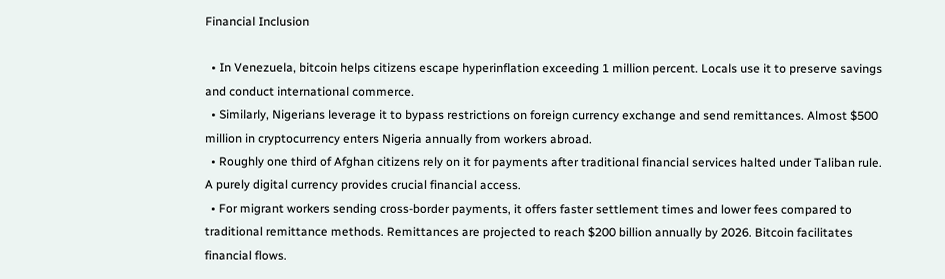Financial Inclusion

  • In Venezuela, bitcoin helps citizens escape hyperinflation exceeding 1 million percent. Locals use it to preserve savings and conduct international commerce.
  • Similarly, Nigerians leverage it to bypass restrictions on foreign currency exchange and send remittances. Almost $500 million in cryptocurrency enters Nigeria annually from workers abroad.
  • Roughly one third of Afghan citizens rely on it for payments after traditional financial services halted under Taliban rule. A purely digital currency provides crucial financial access.
  • For migrant workers sending cross-border payments, it offers faster settlement times and lower fees compared to traditional remittance methods. Remittances are projected to reach $200 billion annually by 2026. Bitcoin facilitates financial flows.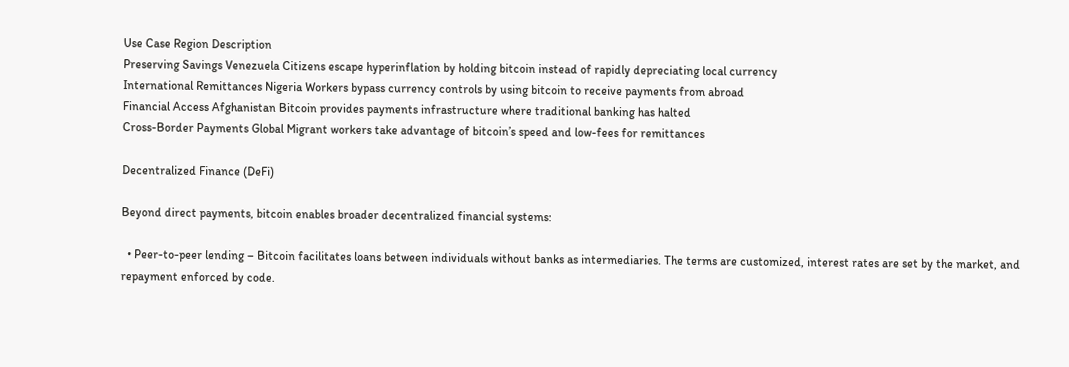Use Case Region Description
Preserving Savings Venezuela Citizens escape hyperinflation by holding bitcoin instead of rapidly depreciating local currency
International Remittances Nigeria Workers bypass currency controls by using bitcoin to receive payments from abroad
Financial Access Afghanistan Bitcoin provides payments infrastructure where traditional banking has halted
Cross-Border Payments Global Migrant workers take advantage of bitcoin’s speed and low-fees for remittances

Decentralized Finance (DeFi)

Beyond direct payments, bitcoin enables broader decentralized financial systems:

  • Peer-to-peer lending – Bitcoin facilitates loans between individuals without banks as intermediaries. The terms are customized, interest rates are set by the market, and repayment enforced by code.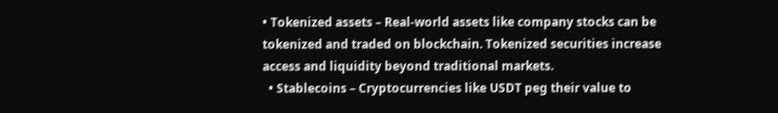• Tokenized assets – Real-world assets like company stocks can be tokenized and traded on blockchain. Tokenized securities increase access and liquidity beyond traditional markets.
  • Stablecoins – Cryptocurrencies like USDT peg their value to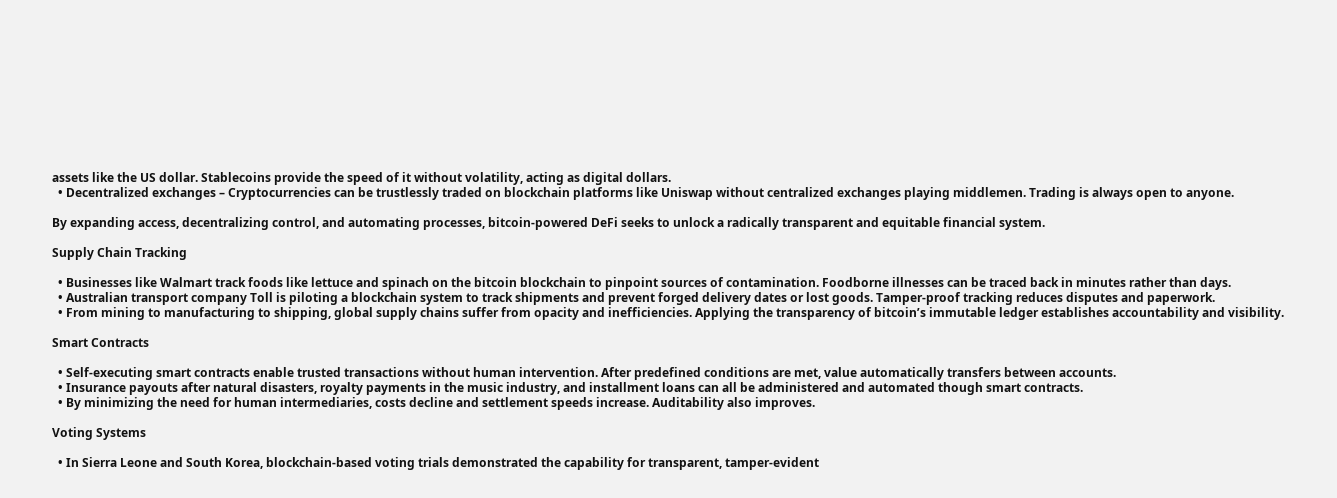assets like the US dollar. Stablecoins provide the speed of it without volatility, acting as digital dollars.
  • Decentralized exchanges – Cryptocurrencies can be trustlessly traded on blockchain platforms like Uniswap without centralized exchanges playing middlemen. Trading is always open to anyone.

By expanding access, decentralizing control, and automating processes, bitcoin-powered DeFi seeks to unlock a radically transparent and equitable financial system.

Supply Chain Tracking

  • Businesses like Walmart track foods like lettuce and spinach on the bitcoin blockchain to pinpoint sources of contamination. Foodborne illnesses can be traced back in minutes rather than days.
  • Australian transport company Toll is piloting a blockchain system to track shipments and prevent forged delivery dates or lost goods. Tamper-proof tracking reduces disputes and paperwork.
  • From mining to manufacturing to shipping, global supply chains suffer from opacity and inefficiencies. Applying the transparency of bitcoin’s immutable ledger establishes accountability and visibility.

Smart Contracts

  • Self-executing smart contracts enable trusted transactions without human intervention. After predefined conditions are met, value automatically transfers between accounts.
  • Insurance payouts after natural disasters, royalty payments in the music industry, and installment loans can all be administered and automated though smart contracts.
  • By minimizing the need for human intermediaries, costs decline and settlement speeds increase. Auditability also improves.

Voting Systems

  • In Sierra Leone and South Korea, blockchain-based voting trials demonstrated the capability for transparent, tamper-evident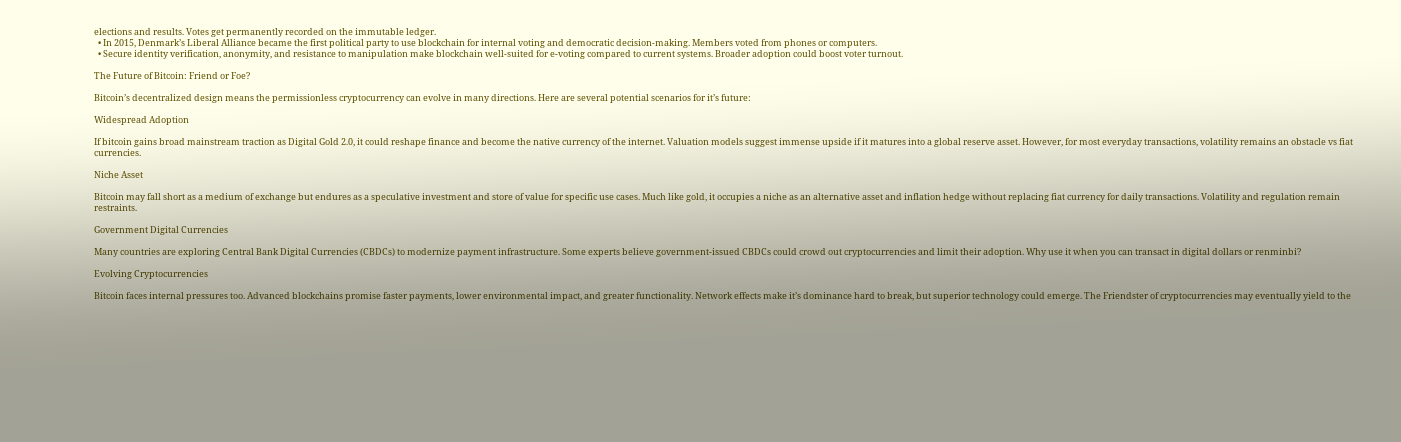elections and results. Votes get permanently recorded on the immutable ledger.
  • In 2015, Denmark’s Liberal Alliance became the first political party to use blockchain for internal voting and democratic decision-making. Members voted from phones or computers.
  • Secure identity verification, anonymity, and resistance to manipulation make blockchain well-suited for e-voting compared to current systems. Broader adoption could boost voter turnout.

The Future of Bitcoin: Friend or Foe?

Bitcoin’s decentralized design means the permissionless cryptocurrency can evolve in many directions. Here are several potential scenarios for it’s future:

Widespread Adoption

If bitcoin gains broad mainstream traction as Digital Gold 2.0, it could reshape finance and become the native currency of the internet. Valuation models suggest immense upside if it matures into a global reserve asset. However, for most everyday transactions, volatility remains an obstacle vs fiat currencies.

Niche Asset

Bitcoin may fall short as a medium of exchange but endures as a speculative investment and store of value for specific use cases. Much like gold, it occupies a niche as an alternative asset and inflation hedge without replacing fiat currency for daily transactions. Volatility and regulation remain restraints.

Government Digital Currencies

Many countries are exploring Central Bank Digital Currencies (CBDCs) to modernize payment infrastructure. Some experts believe government-issued CBDCs could crowd out cryptocurrencies and limit their adoption. Why use it when you can transact in digital dollars or renminbi?

Evolving Cryptocurrencies

Bitcoin faces internal pressures too. Advanced blockchains promise faster payments, lower environmental impact, and greater functionality. Network effects make it’s dominance hard to break, but superior technology could emerge. The Friendster of cryptocurrencies may eventually yield to the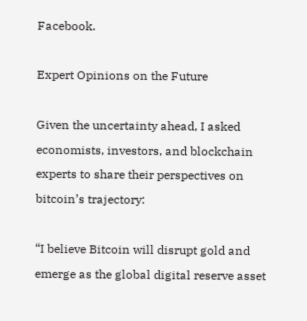Facebook.

Expert Opinions on the Future

Given the uncertainty ahead, I asked economists, investors, and blockchain experts to share their perspectives on bitcoin’s trajectory:

“I believe Bitcoin will disrupt gold and emerge as the global digital reserve asset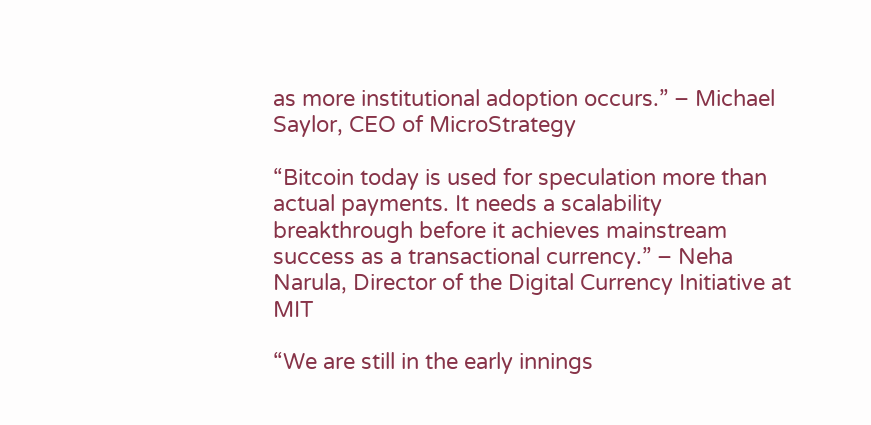as more institutional adoption occurs.” – Michael Saylor, CEO of MicroStrategy

“Bitcoin today is used for speculation more than actual payments. It needs a scalability breakthrough before it achieves mainstream success as a transactional currency.” – Neha Narula, Director of the Digital Currency Initiative at MIT

“We are still in the early innings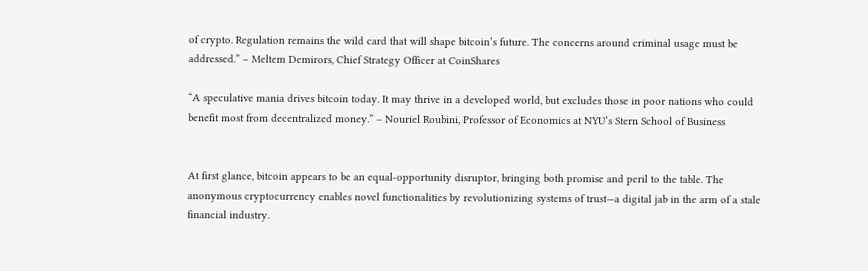of crypto. Regulation remains the wild card that will shape bitcoin’s future. The concerns around criminal usage must be addressed.” – Meltem Demirors, Chief Strategy Officer at CoinShares

“A speculative mania drives bitcoin today. It may thrive in a developed world, but excludes those in poor nations who could benefit most from decentralized money.” – Nouriel Roubini, Professor of Economics at NYU’s Stern School of Business


At first glance, bitcoin appears to be an equal-opportunity disruptor, bringing both promise and peril to the table. The anonymous cryptocurrency enables novel functionalities by revolutionizing systems of trust—a digital jab in the arm of a stale financial industry.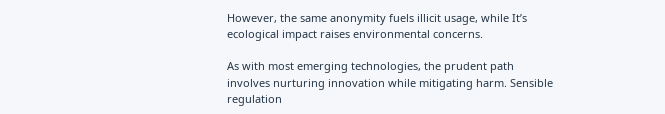However, the same anonymity fuels illicit usage, while It’s ecological impact raises environmental concerns.

As with most emerging technologies, the prudent path involves nurturing innovation while mitigating harm. Sensible regulation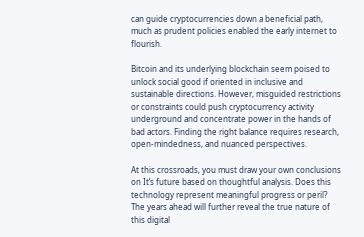can guide cryptocurrencies down a beneficial path, much as prudent policies enabled the early internet to flourish.

Bitcoin and its underlying blockchain seem poised to unlock social good if oriented in inclusive and sustainable directions. However, misguided restrictions or constraints could push cryptocurrency activity underground and concentrate power in the hands of bad actors. Finding the right balance requires research, open-mindedness, and nuanced perspectives.

At this crossroads, you must draw your own conclusions on It’s future based on thoughtful analysis. Does this technology represent meaningful progress or peril? The years ahead will further reveal the true nature of this digital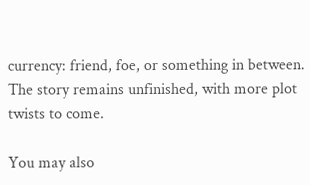currency: friend, foe, or something in between. The story remains unfinished, with more plot twists to come.

You may also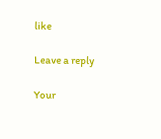like

Leave a reply

Your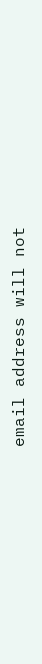email address will not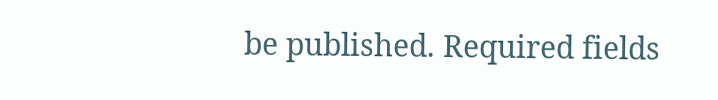be published. Required fields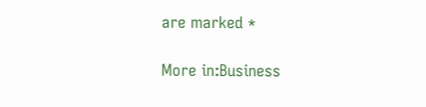are marked *

More in:Business